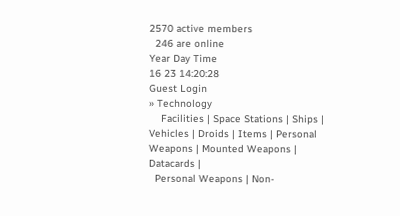2570 active members
  246 are online
Year Day Time
16 23 14:20:28
Guest Login
» Technology
    Facilities | Space Stations | Ships | Vehicles | Droids | Items | Personal Weapons | Mounted Weapons | Datacards |
  Personal Weapons | Non-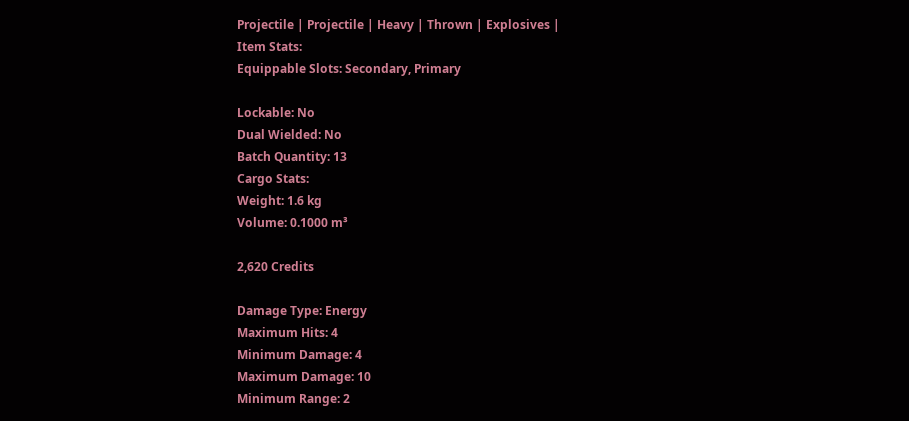Projectile | Projectile | Heavy | Thrown | Explosives |
Item Stats:
Equippable Slots: Secondary, Primary

Lockable: No
Dual Wielded: No
Batch Quantity: 13
Cargo Stats:
Weight: 1.6 kg
Volume: 0.1000 m³

2,620 Credits

Damage Type: Energy
Maximum Hits: 4
Minimum Damage: 4
Maximum Damage: 10
Minimum Range: 2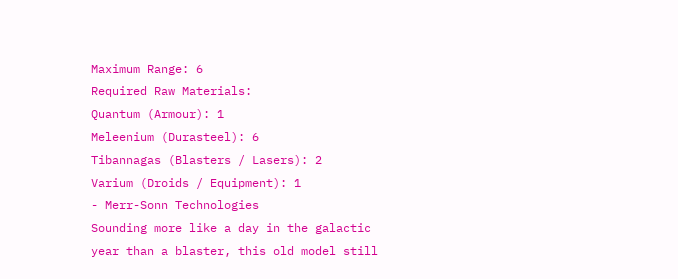Maximum Range: 6
Required Raw Materials:
Quantum (Armour): 1
Meleenium (Durasteel): 6
Tibannagas (Blasters / Lasers): 2
Varium (Droids / Equipment): 1
- Merr-Sonn Technologies
Sounding more like a day in the galactic year than a blaster, this old model still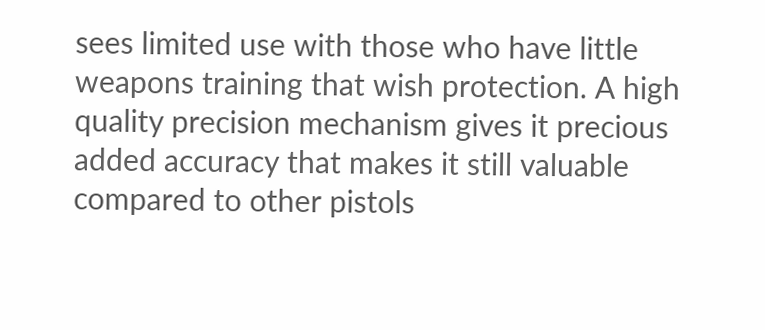sees limited use with those who have little weapons training that wish protection. A high quality precision mechanism gives it precious added accuracy that makes it still valuable compared to other pistols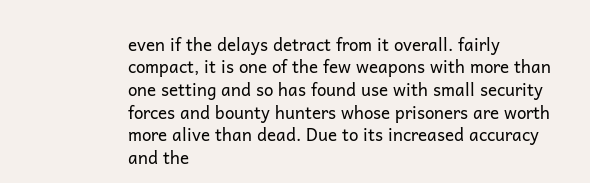even if the delays detract from it overall. fairly compact, it is one of the few weapons with more than one setting and so has found use with small security forces and bounty hunters whose prisoners are worth more alive than dead. Due to its increased accuracy and the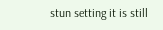stun setting it is still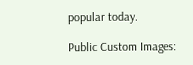popular today.

Public Custom Images: